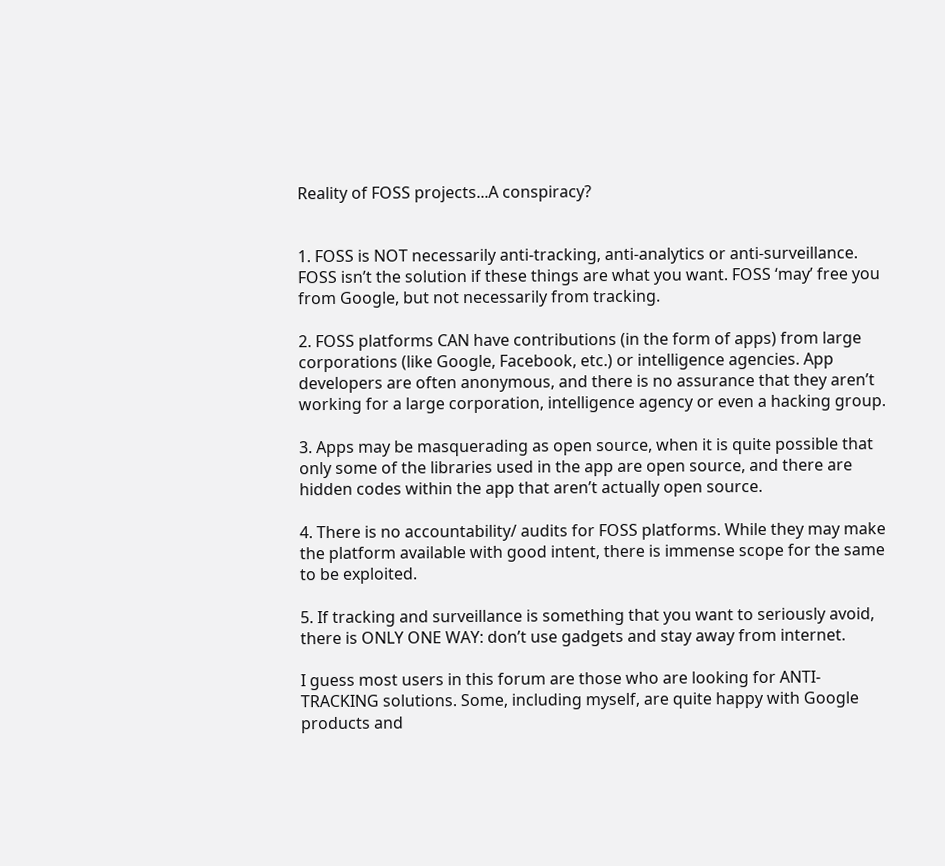Reality of FOSS projects...A conspiracy?


1. FOSS is NOT necessarily anti-tracking, anti-analytics or anti-surveillance. FOSS isn’t the solution if these things are what you want. FOSS ‘may’ free you from Google, but not necessarily from tracking.

2. FOSS platforms CAN have contributions (in the form of apps) from large corporations (like Google, Facebook, etc.) or intelligence agencies. App developers are often anonymous, and there is no assurance that they aren’t working for a large corporation, intelligence agency or even a hacking group.

3. Apps may be masquerading as open source, when it is quite possible that only some of the libraries used in the app are open source, and there are hidden codes within the app that aren’t actually open source.

4. There is no accountability/ audits for FOSS platforms. While they may make the platform available with good intent, there is immense scope for the same to be exploited.

5. If tracking and surveillance is something that you want to seriously avoid, there is ONLY ONE WAY: don’t use gadgets and stay away from internet.

I guess most users in this forum are those who are looking for ANTI-TRACKING solutions. Some, including myself, are quite happy with Google products and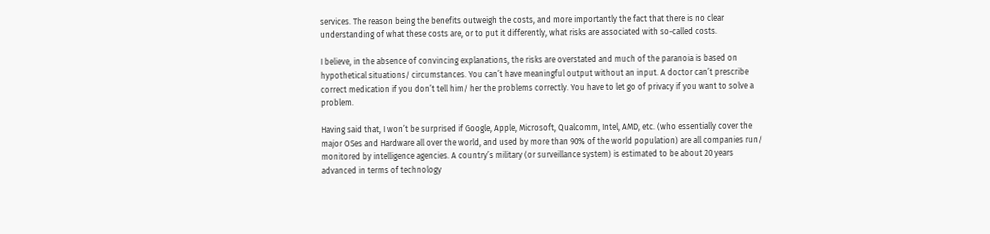services. The reason being the benefits outweigh the costs, and more importantly the fact that there is no clear understanding of what these costs are, or to put it differently, what risks are associated with so-called costs.

I believe, in the absence of convincing explanations, the risks are overstated and much of the paranoia is based on hypothetical situations/ circumstances. You can’t have meaningful output without an input. A doctor can’t prescribe correct medication if you don’t tell him/ her the problems correctly. You have to let go of privacy if you want to solve a problem.

Having said that, I won’t be surprised if Google, Apple, Microsoft, Qualcomm, Intel, AMD, etc. (who essentially cover the major OSes and Hardware all over the world, and used by more than 90% of the world population) are all companies run/ monitored by intelligence agencies. A country’s military (or surveillance system) is estimated to be about 20 years advanced in terms of technology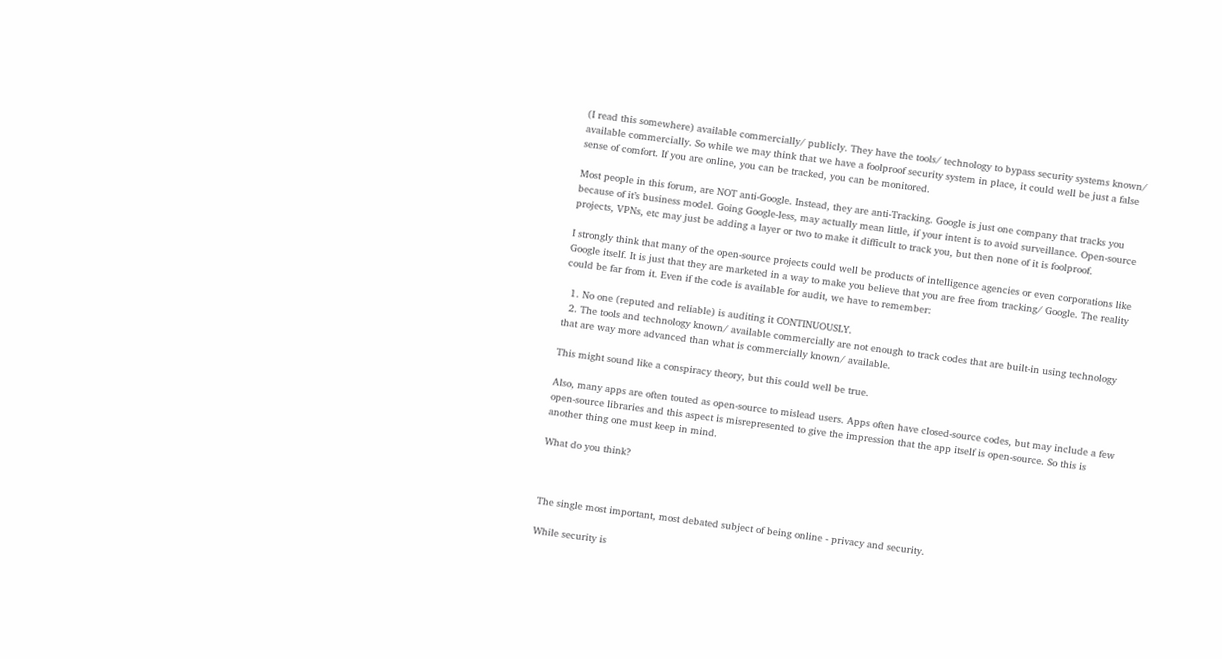(I read this somewhere) available commercially/ publicly. They have the tools/ technology to bypass security systems known/ available commercially. So while we may think that we have a foolproof security system in place, it could well be just a false sense of comfort. If you are online, you can be tracked, you can be monitored.

Most people in this forum, are NOT anti-Google. Instead, they are anti-Tracking. Google is just one company that tracks you because of it’s business model. Going Google-less, may actually mean little, if your intent is to avoid surveillance. Open-source projects, VPNs, etc may just be adding a layer or two to make it difficult to track you, but then none of it is foolproof.

I strongly think that many of the open-source projects could well be products of intelligence agencies or even corporations like Google itself. It is just that they are marketed in a way to make you believe that you are free from tracking/ Google. The reality could be far from it. Even if the code is available for audit, we have to remember:

  1. No one (reputed and reliable) is auditing it CONTINUOUSLY.
  2. The tools and technology known/ available commercially are not enough to track codes that are built-in using technology that are way more advanced than what is commercially known/ available.

This might sound like a conspiracy theory, but this could well be true.

Also, many apps are often touted as open-source to mislead users. Apps often have closed-source codes, but may include a few open-source libraries and this aspect is misrepresented to give the impression that the app itself is open-source. So this is another thing one must keep in mind.

What do you think?



The single most important, most debated subject of being online - privacy and security.

While security is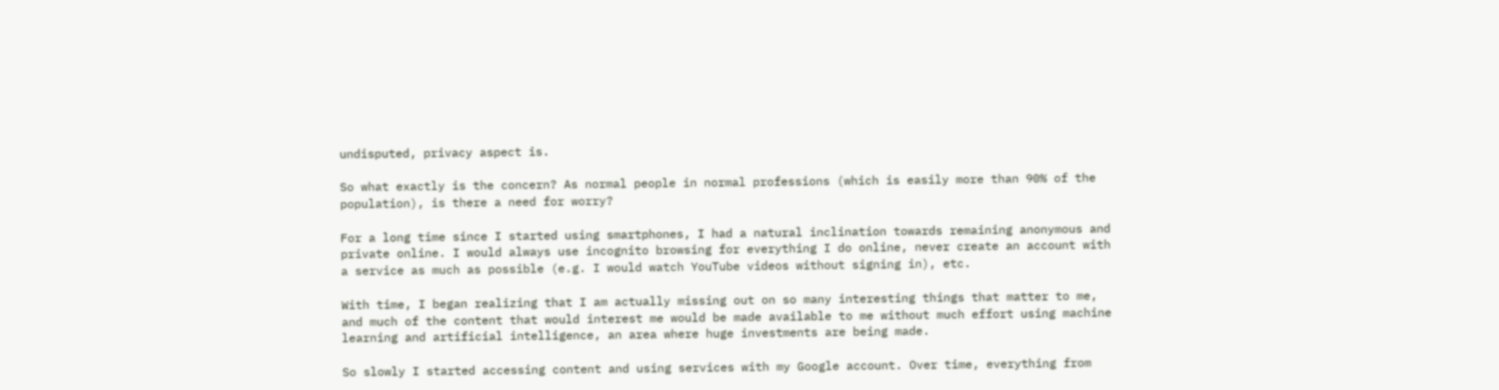undisputed, privacy aspect is.

So what exactly is the concern? As normal people in normal professions (which is easily more than 90% of the population), is there a need for worry?

For a long time since I started using smartphones, I had a natural inclination towards remaining anonymous and private online. I would always use incognito browsing for everything I do online, never create an account with a service as much as possible (e.g. I would watch YouTube videos without signing in), etc.

With time, I began realizing that I am actually missing out on so many interesting things that matter to me, and much of the content that would interest me would be made available to me without much effort using machine learning and artificial intelligence, an area where huge investments are being made.

So slowly I started accessing content and using services with my Google account. Over time, everything from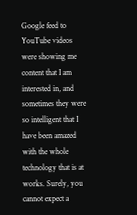Google feed to YouTube videos were showing me content that I am interested in, and sometimes they were so intelligent that I have been amazed with the whole technology that is at works. Surely, you cannot expect a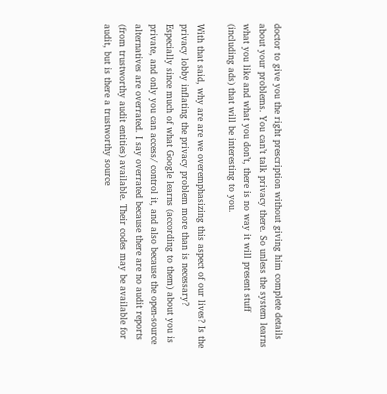doctor to give you the right prescription without giving him complete details about your problems. You can’t talk privacy there. So unless the system learns what you like and what you don’t, there is no way it will present stuff (including ads) that will be interesting to you.

With that said, why are are we overemphasizing this aspect of our lives? Is the privacy lobby inflating the privacy problem more than is necessary? Especially since much of what Google learns (according to them) about you is private, and only you can access/ control it, and also because the open-source alternatives are overrated. I say overrated because there are no audit reports (from trustworthy audit entities) available. Their codes may be available for audit, but is there a trustworthy source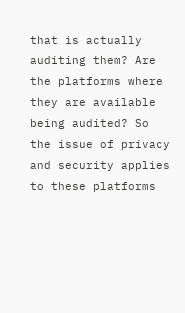that is actually auditing them? Are the platforms where they are available being audited? So the issue of privacy and security applies to these platforms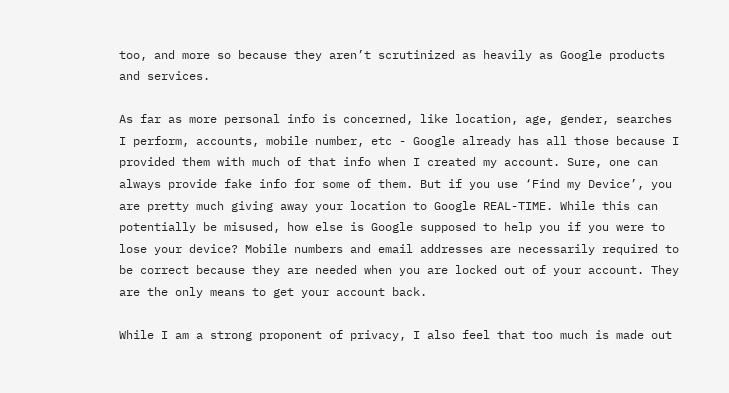too, and more so because they aren’t scrutinized as heavily as Google products and services.

As far as more personal info is concerned, like location, age, gender, searches I perform, accounts, mobile number, etc - Google already has all those because I provided them with much of that info when I created my account. Sure, one can always provide fake info for some of them. But if you use ‘Find my Device’, you are pretty much giving away your location to Google REAL-TIME. While this can potentially be misused, how else is Google supposed to help you if you were to lose your device? Mobile numbers and email addresses are necessarily required to be correct because they are needed when you are locked out of your account. They are the only means to get your account back.

While I am a strong proponent of privacy, I also feel that too much is made out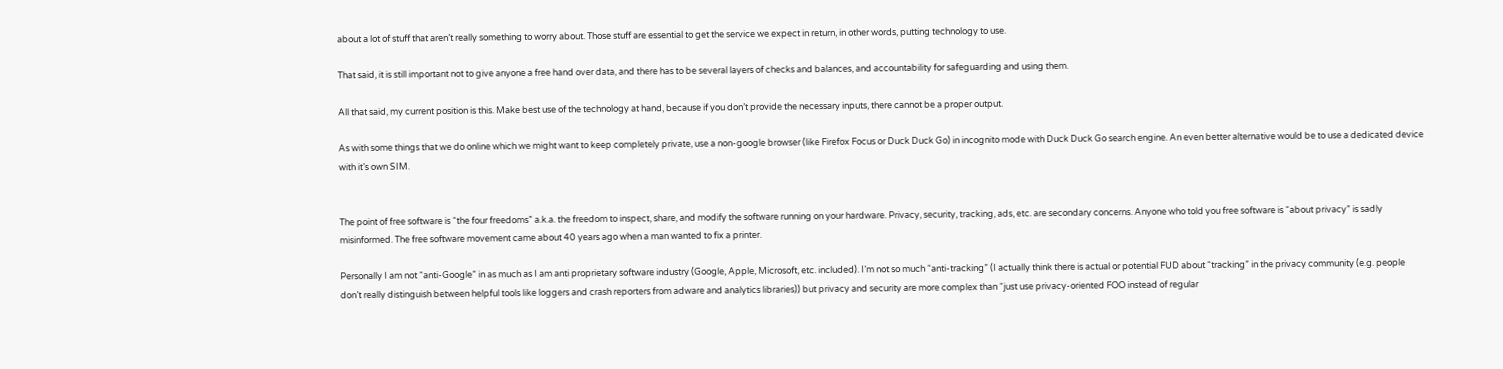about a lot of stuff that aren’t really something to worry about. Those stuff are essential to get the service we expect in return, in other words, putting technology to use.

That said, it is still important not to give anyone a free hand over data, and there has to be several layers of checks and balances, and accountability for safeguarding and using them.

All that said, my current position is this. Make best use of the technology at hand, because if you don’t provide the necessary inputs, there cannot be a proper output.

As with some things that we do online which we might want to keep completely private, use a non-google browser (like Firefox Focus or Duck Duck Go) in incognito mode with Duck Duck Go search engine. An even better alternative would be to use a dedicated device with it’s own SIM.


The point of free software is “the four freedoms” a.k.a. the freedom to inspect, share, and modify the software running on your hardware. Privacy, security, tracking, ads, etc. are secondary concerns. Anyone who told you free software is “about privacy” is sadly misinformed. The free software movement came about 40 years ago when a man wanted to fix a printer.

Personally I am not “anti-Google” in as much as I am anti proprietary software industry (Google, Apple, Microsoft, etc. included). I’m not so much “anti-tracking” (I actually think there is actual or potential FUD about “tracking” in the privacy community (e.g. people don’t really distinguish between helpful tools like loggers and crash reporters from adware and analytics libraries)) but privacy and security are more complex than “just use privacy-oriented FOO instead of regular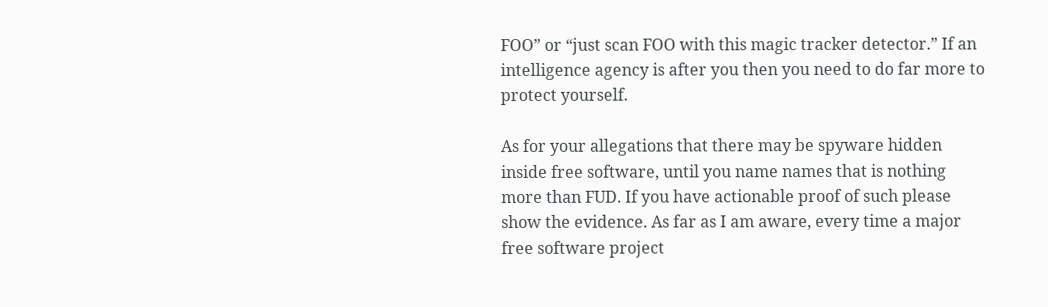FOO” or “just scan FOO with this magic tracker detector.” If an intelligence agency is after you then you need to do far more to protect yourself.

As for your allegations that there may be spyware hidden inside free software, until you name names that is nothing more than FUD. If you have actionable proof of such please show the evidence. As far as I am aware, every time a major free software project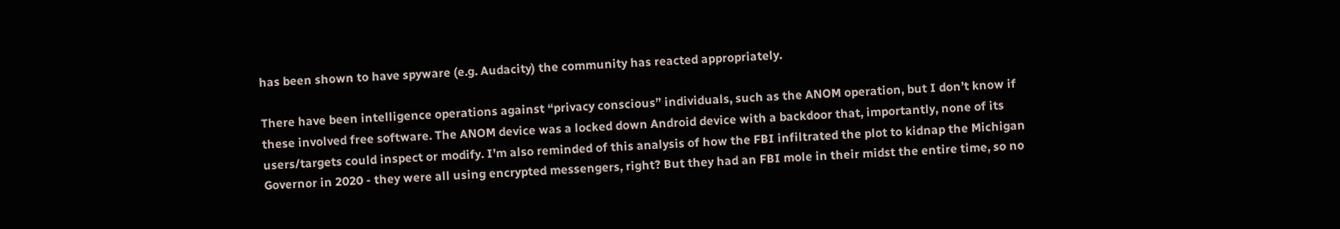has been shown to have spyware (e.g. Audacity) the community has reacted appropriately.

There have been intelligence operations against “privacy conscious” individuals, such as the ANOM operation, but I don’t know if these involved free software. The ANOM device was a locked down Android device with a backdoor that, importantly, none of its users/targets could inspect or modify. I’m also reminded of this analysis of how the FBI infiltrated the plot to kidnap the Michigan Governor in 2020 - they were all using encrypted messengers, right? But they had an FBI mole in their midst the entire time, so no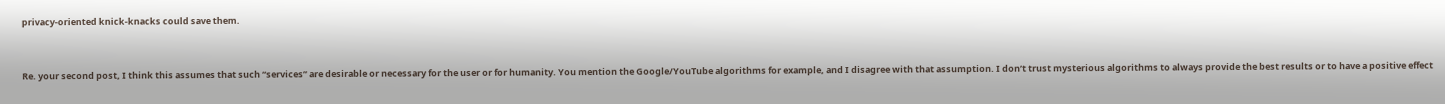privacy-oriented knick-knacks could save them.


Re. your second post, I think this assumes that such “services” are desirable or necessary for the user or for humanity. You mention the Google/YouTube algorithms for example, and I disagree with that assumption. I don’t trust mysterious algorithms to always provide the best results or to have a positive effect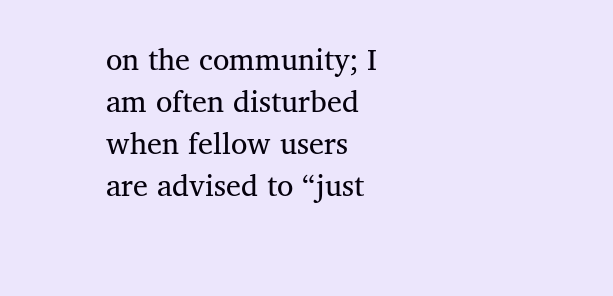on the community; I am often disturbed when fellow users are advised to “just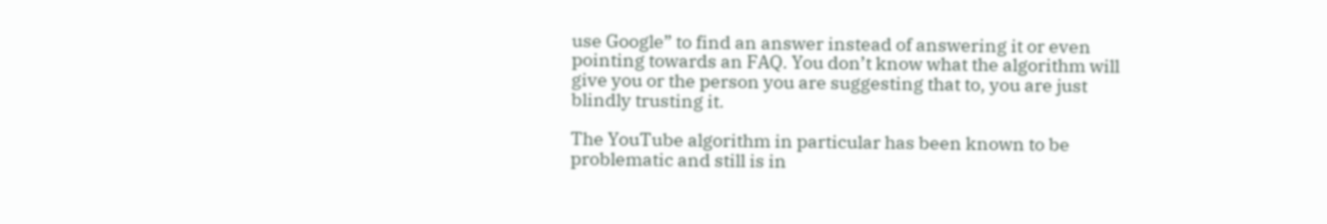use Google” to find an answer instead of answering it or even pointing towards an FAQ. You don’t know what the algorithm will give you or the person you are suggesting that to, you are just blindly trusting it.

The YouTube algorithm in particular has been known to be problematic and still is in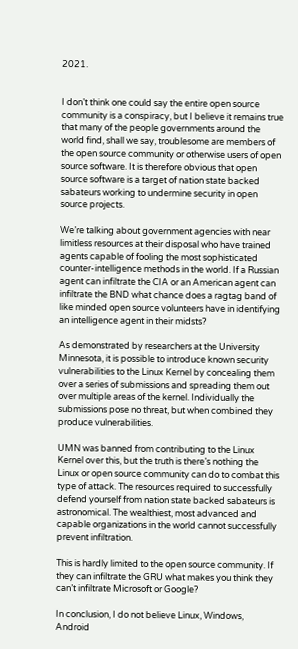2021.


I don’t think one could say the entire open source community is a conspiracy, but I believe it remains true that many of the people governments around the world find, shall we say, troublesome are members of the open source community or otherwise users of open source software. It is therefore obvious that open source software is a target of nation state backed sabateurs working to undermine security in open source projects.

We’re talking about government agencies with near limitless resources at their disposal who have trained agents capable of fooling the most sophisticated counter-intelligence methods in the world. If a Russian agent can infiltrate the CIA or an American agent can infiltrate the BND what chance does a ragtag band of like minded open source volunteers have in identifying an intelligence agent in their midsts?

As demonstrated by researchers at the University Minnesota, it is possible to introduce known security vulnerabilities to the Linux Kernel by concealing them over a series of submissions and spreading them out over multiple areas of the kernel. Individually the submissions pose no threat, but when combined they produce vulnerabilities.

UMN was banned from contributing to the Linux Kernel over this, but the truth is there’s nothing the Linux or open source community can do to combat this type of attack. The resources required to successfully defend yourself from nation state backed sabateurs is astronomical. The wealthiest, most advanced and capable organizations in the world cannot successfully prevent infiltration.

This is hardly limited to the open source community. If they can infiltrate the GRU what makes you think they can’t infiltrate Microsoft or Google?

In conclusion, I do not believe Linux, Windows, Android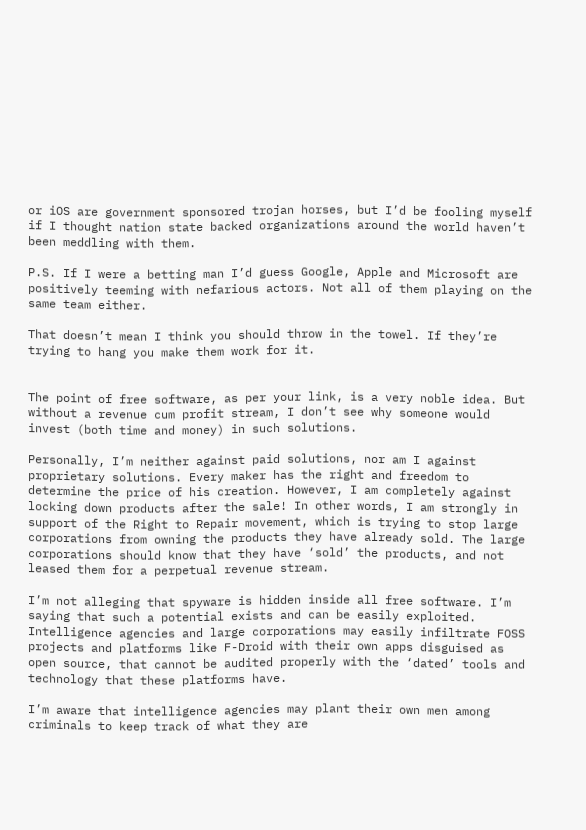or iOS are government sponsored trojan horses, but I’d be fooling myself if I thought nation state backed organizations around the world haven’t been meddling with them.

P.S. If I were a betting man I’d guess Google, Apple and Microsoft are positively teeming with nefarious actors. Not all of them playing on the same team either.

That doesn’t mean I think you should throw in the towel. If they’re trying to hang you make them work for it.


The point of free software, as per your link, is a very noble idea. But without a revenue cum profit stream, I don’t see why someone would invest (both time and money) in such solutions.

Personally, I’m neither against paid solutions, nor am I against proprietary solutions. Every maker has the right and freedom to determine the price of his creation. However, I am completely against locking down products after the sale! In other words, I am strongly in support of the Right to Repair movement, which is trying to stop large corporations from owning the products they have already sold. The large corporations should know that they have ‘sold’ the products, and not leased them for a perpetual revenue stream.

I’m not alleging that spyware is hidden inside all free software. I’m saying that such a potential exists and can be easily exploited. Intelligence agencies and large corporations may easily infiltrate FOSS projects and platforms like F-Droid with their own apps disguised as open source, that cannot be audited properly with the ‘dated’ tools and technology that these platforms have.

I’m aware that intelligence agencies may plant their own men among criminals to keep track of what they are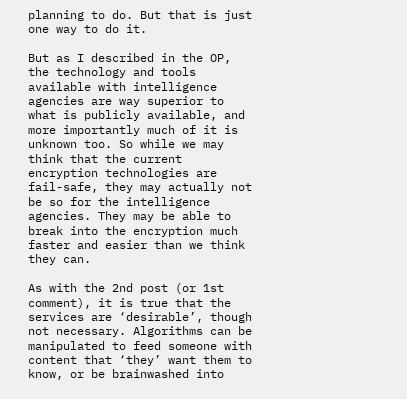planning to do. But that is just one way to do it.

But as I described in the OP, the technology and tools available with intelligence agencies are way superior to what is publicly available, and more importantly much of it is unknown too. So while we may think that the current encryption technologies are fail-safe, they may actually not be so for the intelligence agencies. They may be able to break into the encryption much faster and easier than we think they can.

As with the 2nd post (or 1st comment), it is true that the services are ‘desirable’, though not necessary. Algorithms can be manipulated to feed someone with content that ‘they’ want them to know, or be brainwashed into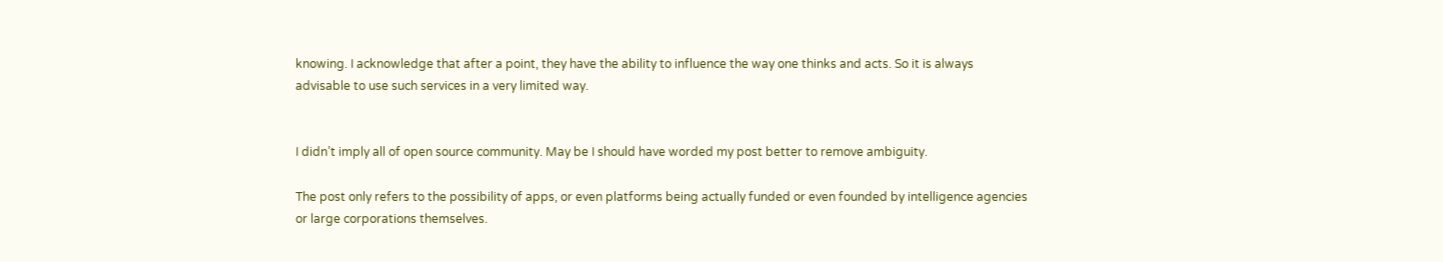knowing. I acknowledge that after a point, they have the ability to influence the way one thinks and acts. So it is always advisable to use such services in a very limited way.


I didn’t imply all of open source community. May be I should have worded my post better to remove ambiguity.

The post only refers to the possibility of apps, or even platforms being actually funded or even founded by intelligence agencies or large corporations themselves.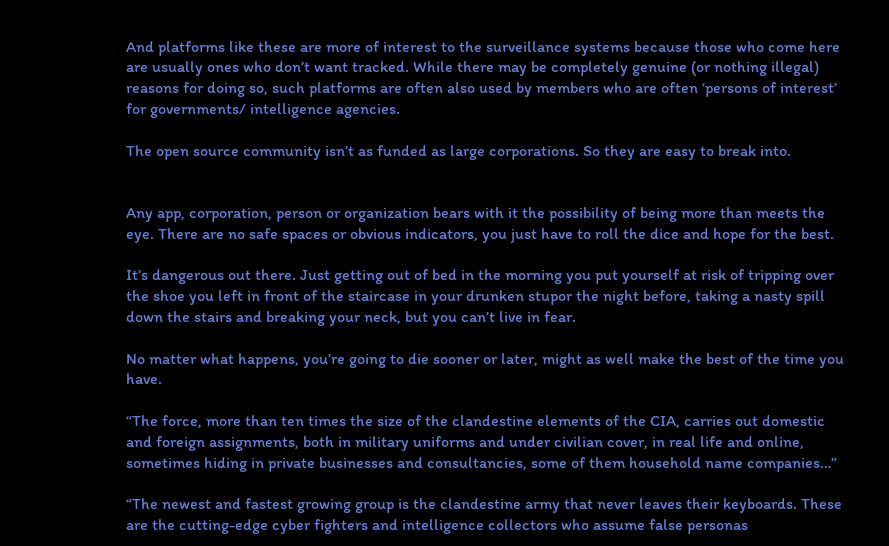And platforms like these are more of interest to the surveillance systems because those who come here are usually ones who don’t want tracked. While there may be completely genuine (or nothing illegal) reasons for doing so, such platforms are often also used by members who are often ‘persons of interest’ for governments/ intelligence agencies.

The open source community isn’t as funded as large corporations. So they are easy to break into.


Any app, corporation, person or organization bears with it the possibility of being more than meets the eye. There are no safe spaces or obvious indicators, you just have to roll the dice and hope for the best.

It’s dangerous out there. Just getting out of bed in the morning you put yourself at risk of tripping over the shoe you left in front of the staircase in your drunken stupor the night before, taking a nasty spill down the stairs and breaking your neck, but you can’t live in fear.

No matter what happens, you’re going to die sooner or later, might as well make the best of the time you have.

“The force, more than ten times the size of the clandestine elements of the CIA, carries out domestic and foreign assignments, both in military uniforms and under civilian cover, in real life and online, sometimes hiding in private businesses and consultancies, some of them household name companies…”

“The newest and fastest growing group is the clandestine army that never leaves their keyboards. These are the cutting-edge cyber fighters and intelligence collectors who assume false personas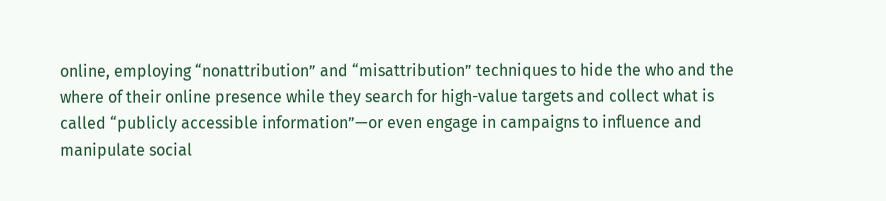online, employing “nonattribution” and “misattribution” techniques to hide the who and the where of their online presence while they search for high-value targets and collect what is called “publicly accessible information”—or even engage in campaigns to influence and manipulate social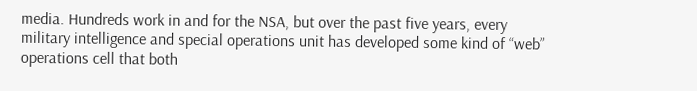media. Hundreds work in and for the NSA, but over the past five years, every military intelligence and special operations unit has developed some kind of “web” operations cell that both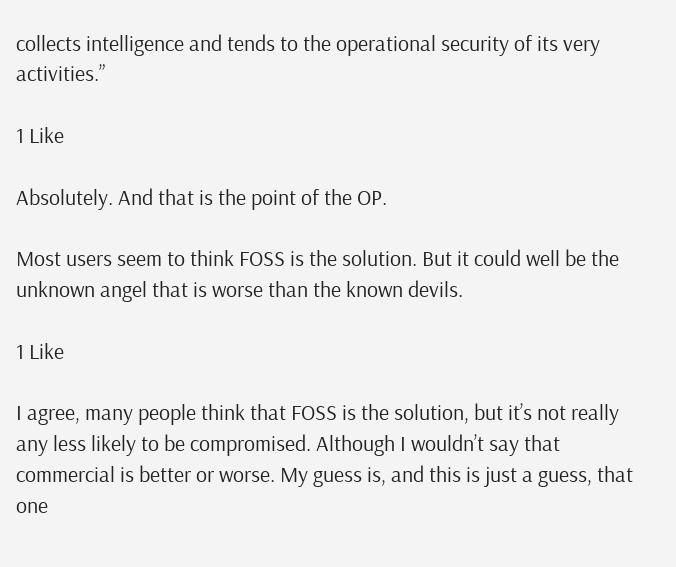collects intelligence and tends to the operational security of its very activities.”

1 Like

Absolutely. And that is the point of the OP.

Most users seem to think FOSS is the solution. But it could well be the unknown angel that is worse than the known devils.

1 Like

I agree, many people think that FOSS is the solution, but it’s not really any less likely to be compromised. Although I wouldn’t say that commercial is better or worse. My guess is, and this is just a guess, that one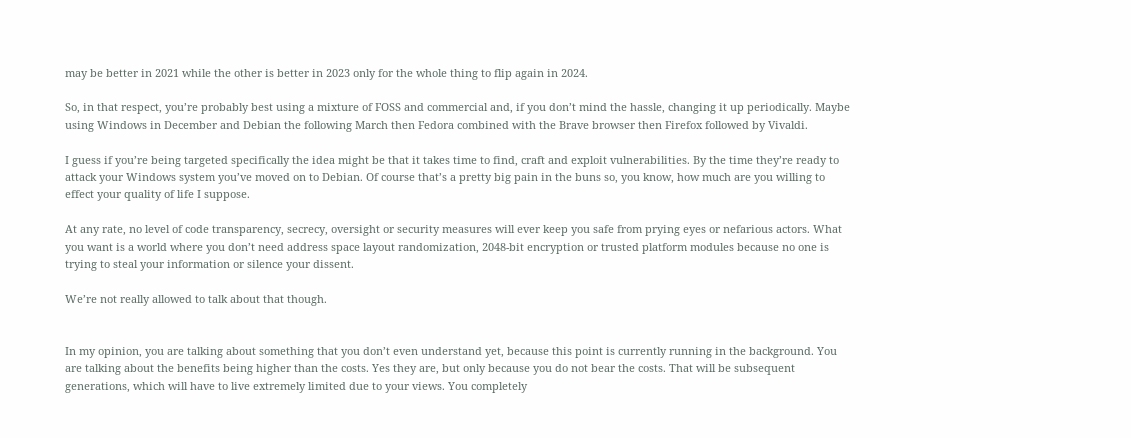may be better in 2021 while the other is better in 2023 only for the whole thing to flip again in 2024.

So, in that respect, you’re probably best using a mixture of FOSS and commercial and, if you don’t mind the hassle, changing it up periodically. Maybe using Windows in December and Debian the following March then Fedora combined with the Brave browser then Firefox followed by Vivaldi.

I guess if you’re being targeted specifically the idea might be that it takes time to find, craft and exploit vulnerabilities. By the time they’re ready to attack your Windows system you’ve moved on to Debian. Of course that’s a pretty big pain in the buns so, you know, how much are you willing to effect your quality of life I suppose.

At any rate, no level of code transparency, secrecy, oversight or security measures will ever keep you safe from prying eyes or nefarious actors. What you want is a world where you don’t need address space layout randomization, 2048-bit encryption or trusted platform modules because no one is trying to steal your information or silence your dissent.

We’re not really allowed to talk about that though.


In my opinion, you are talking about something that you don’t even understand yet, because this point is currently running in the background. You are talking about the benefits being higher than the costs. Yes they are, but only because you do not bear the costs. That will be subsequent generations, which will have to live extremely limited due to your views. You completely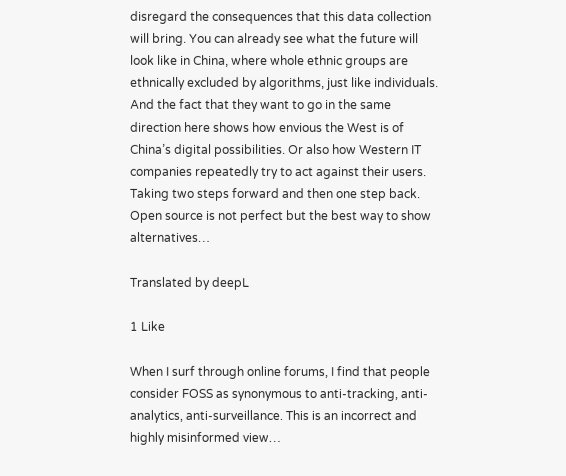disregard the consequences that this data collection will bring. You can already see what the future will look like in China, where whole ethnic groups are ethnically excluded by algorithms, just like individuals. And the fact that they want to go in the same direction here shows how envious the West is of China’s digital possibilities. Or also how Western IT companies repeatedly try to act against their users. Taking two steps forward and then one step back. Open source is not perfect but the best way to show alternatives…

Translated by deepL

1 Like

When I surf through online forums, I find that people consider FOSS as synonymous to anti-tracking, anti-analytics, anti-surveillance. This is an incorrect and highly misinformed view…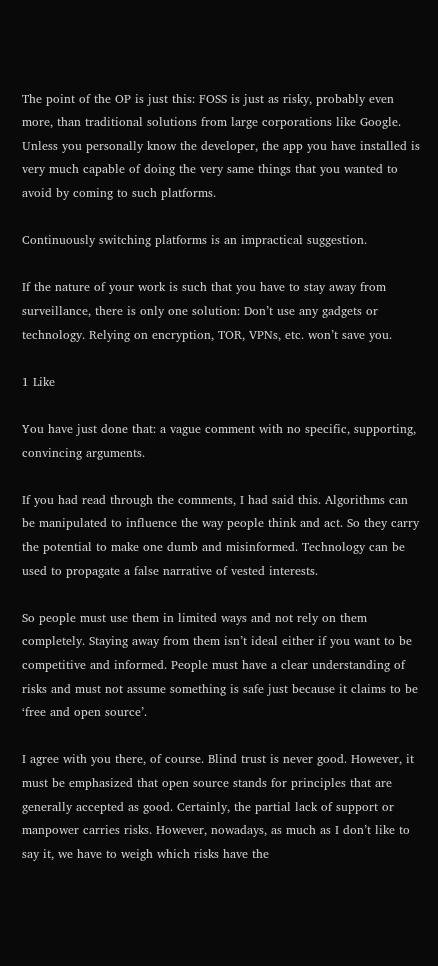The point of the OP is just this: FOSS is just as risky, probably even more, than traditional solutions from large corporations like Google. Unless you personally know the developer, the app you have installed is very much capable of doing the very same things that you wanted to avoid by coming to such platforms.

Continuously switching platforms is an impractical suggestion.

If the nature of your work is such that you have to stay away from surveillance, there is only one solution: Don’t use any gadgets or technology. Relying on encryption, TOR, VPNs, etc. won’t save you.

1 Like

You have just done that: a vague comment with no specific, supporting, convincing arguments.

If you had read through the comments, I had said this. Algorithms can be manipulated to influence the way people think and act. So they carry the potential to make one dumb and misinformed. Technology can be used to propagate a false narrative of vested interests.

So people must use them in limited ways and not rely on them completely. Staying away from them isn’t ideal either if you want to be competitive and informed. People must have a clear understanding of risks and must not assume something is safe just because it claims to be ‘free and open source’.

I agree with you there, of course. Blind trust is never good. However, it must be emphasized that open source stands for principles that are generally accepted as good. Certainly, the partial lack of support or manpower carries risks. However, nowadays, as much as I don’t like to say it, we have to weigh which risks have the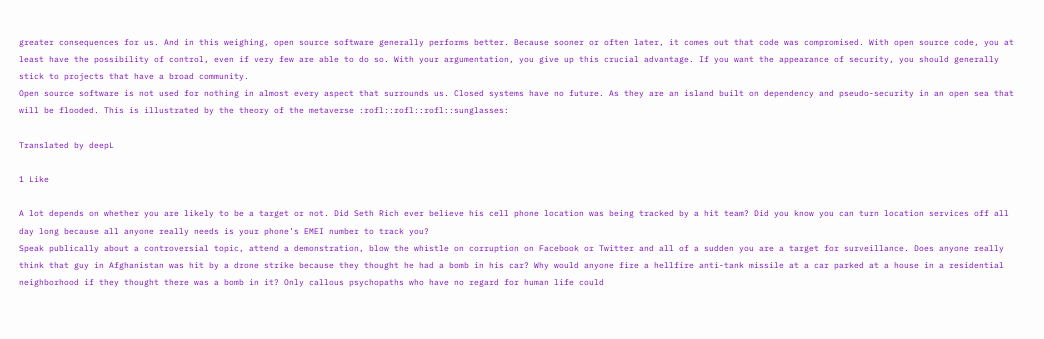greater consequences for us. And in this weighing, open source software generally performs better. Because sooner or often later, it comes out that code was compromised. With open source code, you at least have the possibility of control, even if very few are able to do so. With your argumentation, you give up this crucial advantage. If you want the appearance of security, you should generally stick to projects that have a broad community.
Open source software is not used for nothing in almost every aspect that surrounds us. Closed systems have no future. As they are an island built on dependency and pseudo-security in an open sea that will be flooded. This is illustrated by the theory of the metaverse :rofl::rofl::rofl::sunglasses:

Translated by deepL

1 Like

A lot depends on whether you are likely to be a target or not. Did Seth Rich ever believe his cell phone location was being tracked by a hit team? Did you know you can turn location services off all day long because all anyone really needs is your phone’s EMEI number to track you?
Speak publically about a controversial topic, attend a demonstration, blow the whistle on corruption on Facebook or Twitter and all of a sudden you are a target for surveillance. Does anyone really think that guy in Afghanistan was hit by a drone strike because they thought he had a bomb in his car? Why would anyone fire a hellfire anti-tank missile at a car parked at a house in a residential neighborhood if they thought there was a bomb in it? Only callous psychopaths who have no regard for human life could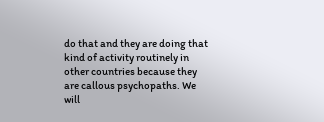do that and they are doing that kind of activity routinely in other countries because they are callous psychopaths. We will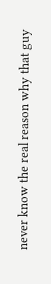never know the real reason why that guy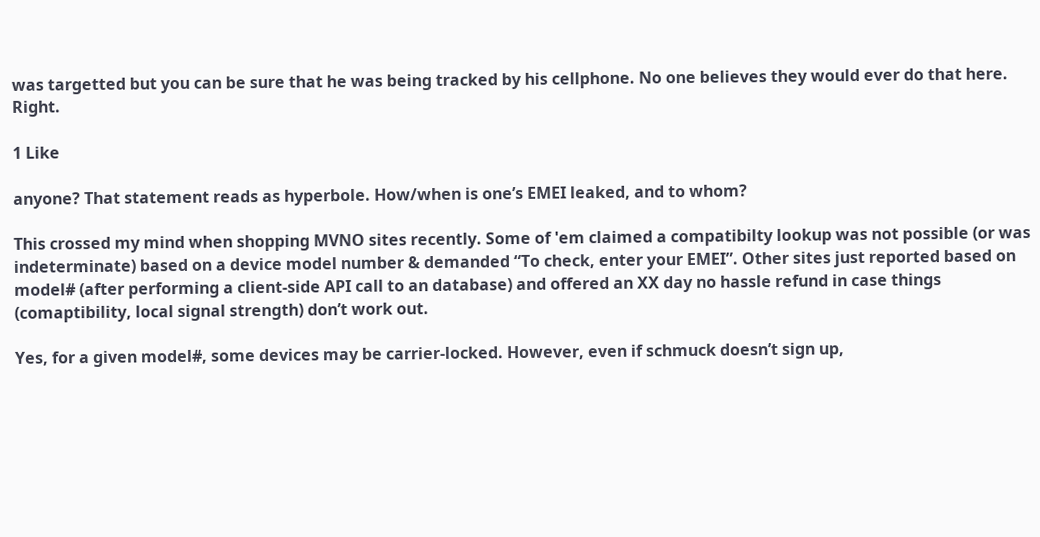was targetted but you can be sure that he was being tracked by his cellphone. No one believes they would ever do that here. Right.

1 Like

anyone? That statement reads as hyperbole. How/when is one’s EMEI leaked, and to whom?

This crossed my mind when shopping MVNO sites recently. Some of 'em claimed a compatibilty lookup was not possible (or was indeterminate) based on a device model number & demanded “To check, enter your EMEI”. Other sites just reported based on model# (after performing a client-side API call to an database) and offered an XX day no hassle refund in case things (comaptibility, local signal strength) don’t work out.

Yes, for a given model#, some devices may be carrier-locked. However, even if schmuck doesn’t sign up,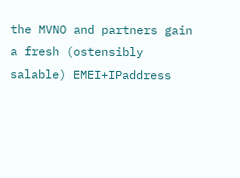the MVNO and partners gain a fresh (ostensibly salable) EMEI+IPaddress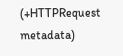(+HTTPRequest metadata)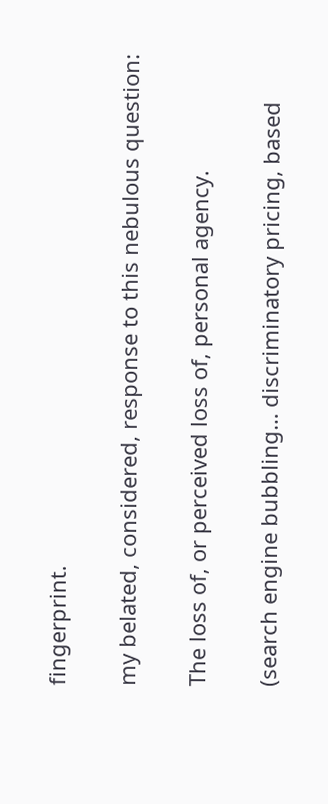fingerprint.

my belated, considered, response to this nebulous question:

The loss of, or perceived loss of, personal agency.

(search engine bubbling… discriminatory pricing, based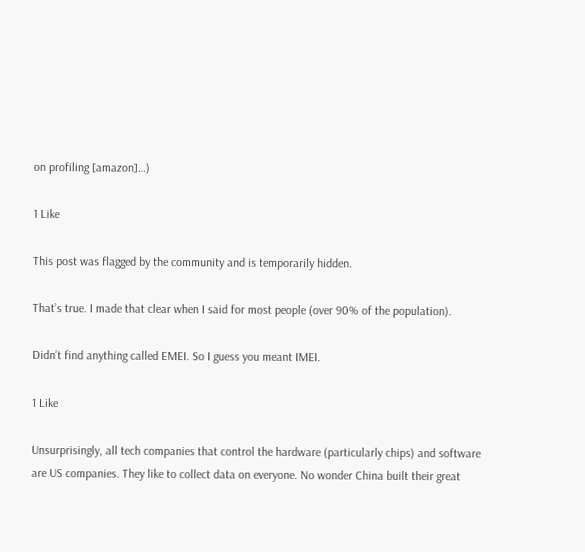on profiling [amazon]…)

1 Like

This post was flagged by the community and is temporarily hidden.

That’s true. I made that clear when I said for most people (over 90% of the population).

Didn’t find anything called EMEI. So I guess you meant IMEI.

1 Like

Unsurprisingly, all tech companies that control the hardware (particularly chips) and software are US companies. They like to collect data on everyone. No wonder China built their great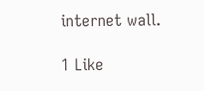internet wall.

1 Like